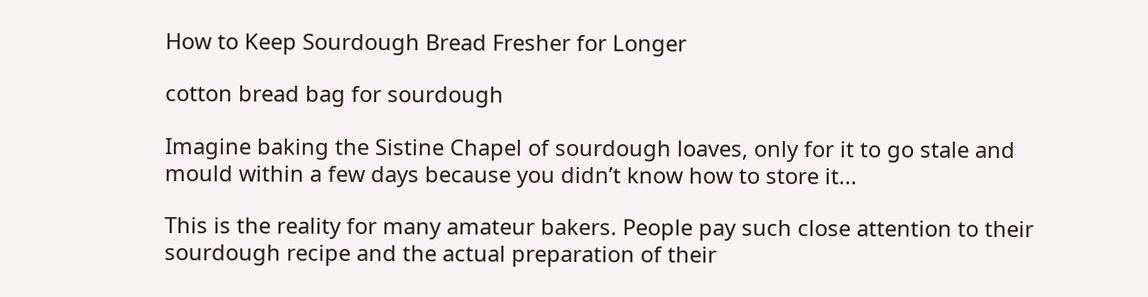How to Keep Sourdough Bread Fresher for Longer

cotton bread bag for sourdough

Imagine baking the Sistine Chapel of sourdough loaves, only for it to go stale and mould within a few days because you didn’t know how to store it...

This is the reality for many amateur bakers. People pay such close attention to their sourdough recipe and the actual preparation of their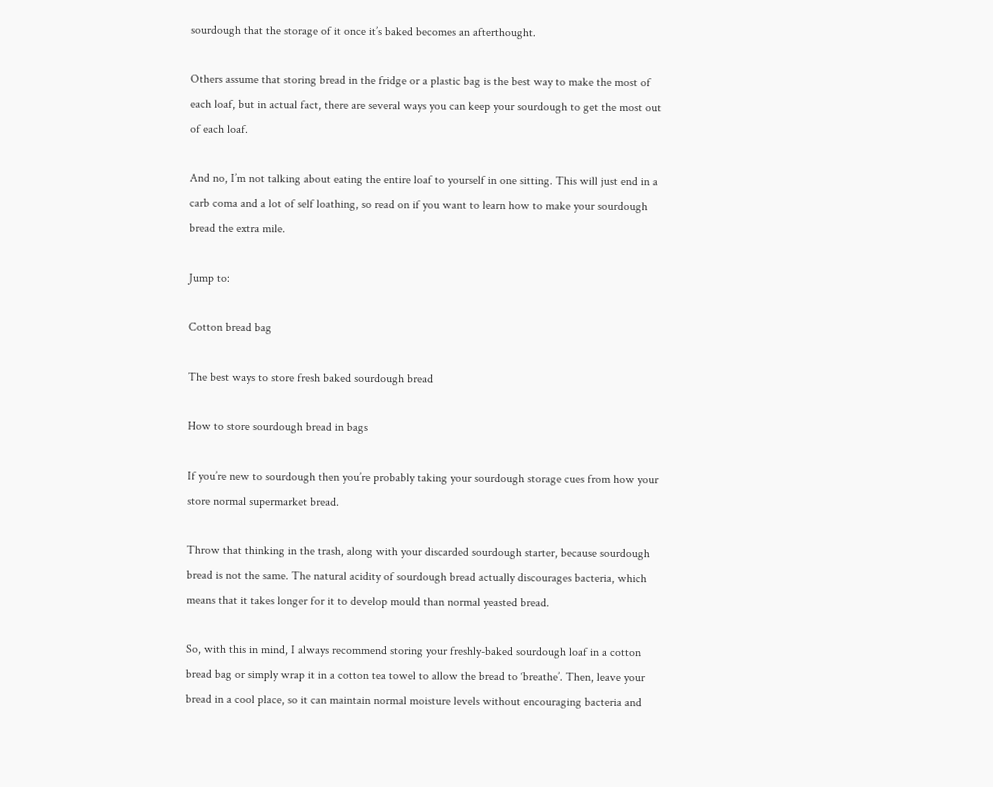sourdough that the storage of it once it’s baked becomes an afterthought.

Others assume that storing bread in the fridge or a plastic bag is the best way to make the most of each loaf, but in actual fact, there are several ways you can keep your sourdough to get the most out of each loaf.

And no, I’m not talking about eating the entire loaf to yourself in one sitting. This will just end in a carb coma and a lot of self loathing, so read on if you want to learn how to make your sourdough bread the extra mile.

Jump to:

Cotton bread bag

The best ways to store fresh baked sourdough bread

How to store sourdough bread in bags

If you’re new to sourdough then you’re probably taking your sourdough storage cues from how your store normal supermarket bread.

Throw that thinking in the trash, along with your discarded sourdough starter, because sourdough bread is not the same. The natural acidity of sourdough bread actually discourages bacteria, which means that it takes longer for it to develop mould than normal yeasted bread.

So, with this in mind, I always recommend storing your freshly-baked sourdough loaf in a cotton bread bag or simply wrap it in a cotton tea towel to allow the bread to ‘breathe’. Then, leave your bread in a cool place, so it can maintain normal moisture levels without encouraging bacteria and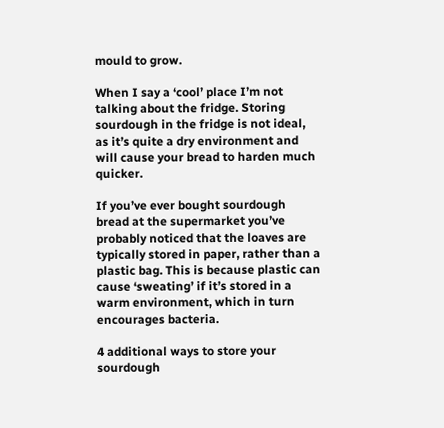mould to grow.

When I say a ‘cool’ place I’m not talking about the fridge. Storing sourdough in the fridge is not ideal, as it’s quite a dry environment and will cause your bread to harden much quicker.

If you’ve ever bought sourdough bread at the supermarket you’ve probably noticed that the loaves are typically stored in paper, rather than a plastic bag. This is because plastic can cause ‘sweating’ if it’s stored in a warm environment, which in turn encourages bacteria.

4 additional ways to store your sourdough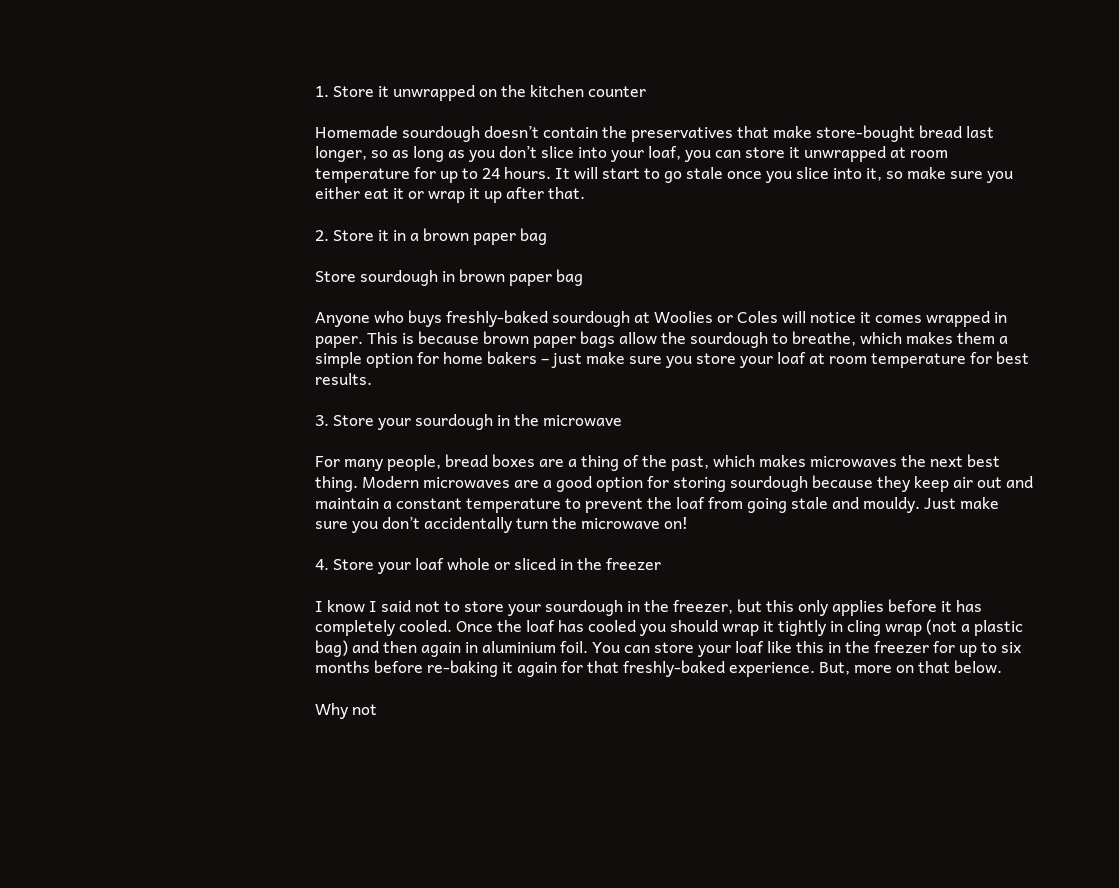1. Store it unwrapped on the kitchen counter

Homemade sourdough doesn’t contain the preservatives that make store-bought bread last longer, so as long as you don’t slice into your loaf, you can store it unwrapped at room temperature for up to 24 hours. It will start to go stale once you slice into it, so make sure you either eat it or wrap it up after that.

2. Store it in a brown paper bag

Store sourdough in brown paper bag

Anyone who buys freshly-baked sourdough at Woolies or Coles will notice it comes wrapped in paper. This is because brown paper bags allow the sourdough to breathe, which makes them a simple option for home bakers – just make sure you store your loaf at room temperature for best results.

3. Store your sourdough in the microwave

For many people, bread boxes are a thing of the past, which makes microwaves the next best thing. Modern microwaves are a good option for storing sourdough because they keep air out and maintain a constant temperature to prevent the loaf from going stale and mouldy. Just make sure you don’t accidentally turn the microwave on!

4. Store your loaf whole or sliced in the freezer

I know I said not to store your sourdough in the freezer, but this only applies before it has completely cooled. Once the loaf has cooled you should wrap it tightly in cling wrap (not a plastic bag) and then again in aluminium foil. You can store your loaf like this in the freezer for up to six months before re-baking it again for that freshly-baked experience. But, more on that below.

Why not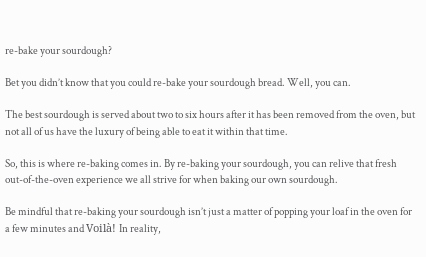re-bake your sourdough?

Bet you didn’t know that you could re-bake your sourdough bread. Well, you can.

The best sourdough is served about two to six hours after it has been removed from the oven, but not all of us have the luxury of being able to eat it within that time.

So, this is where re-baking comes in. By re-baking your sourdough, you can relive that fresh out-of-the-oven experience we all strive for when baking our own sourdough.

Be mindful that re-baking your sourdough isn’t just a matter of popping your loaf in the oven for a few minutes and Voilà! In reality,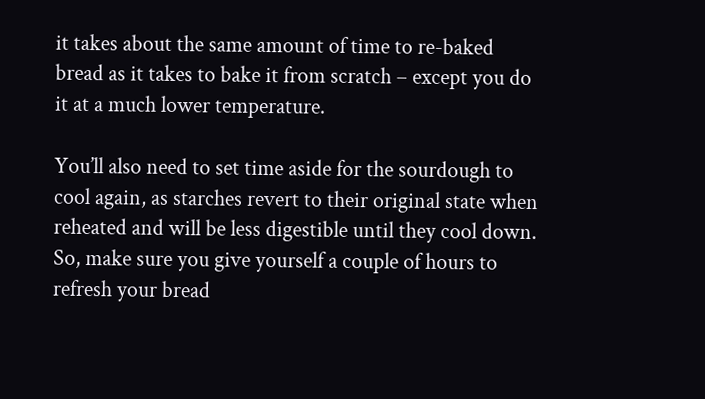it takes about the same amount of time to re-baked bread as it takes to bake it from scratch – except you do it at a much lower temperature.

You’ll also need to set time aside for the sourdough to cool again, as starches revert to their original state when reheated and will be less digestible until they cool down. So, make sure you give yourself a couple of hours to refresh your bread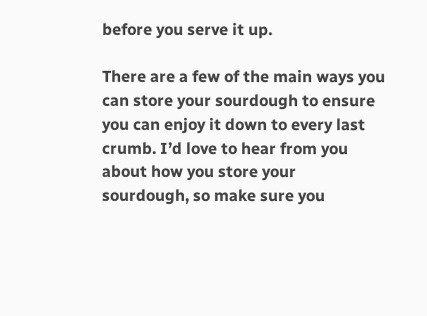before you serve it up.

There are a few of the main ways you can store your sourdough to ensure you can enjoy it down to every last crumb. I’d love to hear from you about how you store your sourdough, so make sure you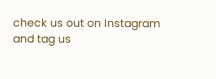check us out on Instagram and tag us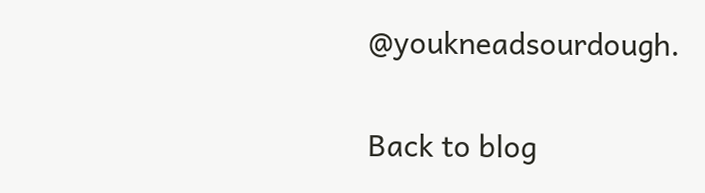@youkneadsourdough.

Back to blog